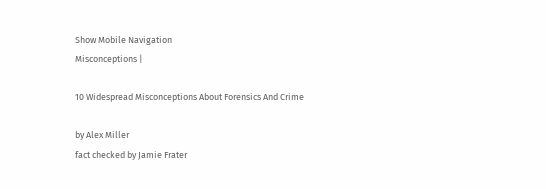Show Mobile Navigation
Misconceptions |

10 Widespread Misconceptions About Forensics And Crime

by Alex Miller
fact checked by Jamie Frater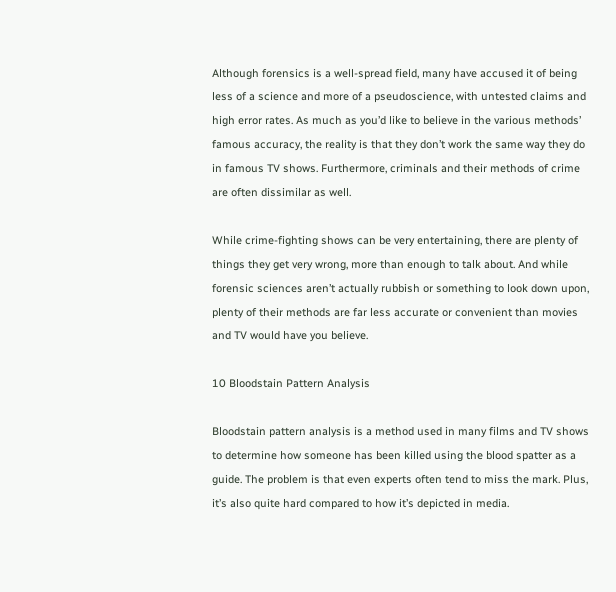Although forensics is a well-spread field, many have accused it of being less of a science and more of a pseudoscience, with untested claims and high error rates. As much as you’d like to believe in the various methods’ famous accuracy, the reality is that they don’t work the same way they do in famous TV shows. Furthermore, criminals and their methods of crime are often dissimilar as well.

While crime-fighting shows can be very entertaining, there are plenty of things they get very wrong, more than enough to talk about. And while forensic sciences aren’t actually rubbish or something to look down upon, plenty of their methods are far less accurate or convenient than movies and TV would have you believe.

10 Bloodstain Pattern Analysis

Bloodstain pattern analysis is a method used in many films and TV shows to determine how someone has been killed using the blood spatter as a guide. The problem is that even experts often tend to miss the mark. Plus, it’s also quite hard compared to how it’s depicted in media.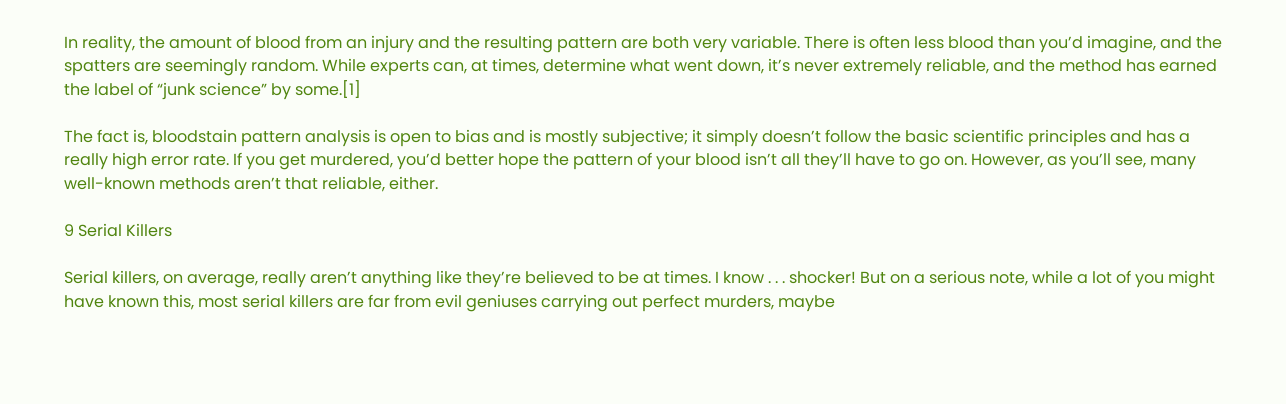In reality, the amount of blood from an injury and the resulting pattern are both very variable. There is often less blood than you’d imagine, and the spatters are seemingly random. While experts can, at times, determine what went down, it’s never extremely reliable, and the method has earned the label of “junk science” by some.[1]

The fact is, bloodstain pattern analysis is open to bias and is mostly subjective; it simply doesn’t follow the basic scientific principles and has a really high error rate. If you get murdered, you’d better hope the pattern of your blood isn’t all they’ll have to go on. However, as you’ll see, many well-known methods aren’t that reliable, either.

9 Serial Killers

Serial killers, on average, really aren’t anything like they’re believed to be at times. I know . . . shocker! But on a serious note, while a lot of you might have known this, most serial killers are far from evil geniuses carrying out perfect murders, maybe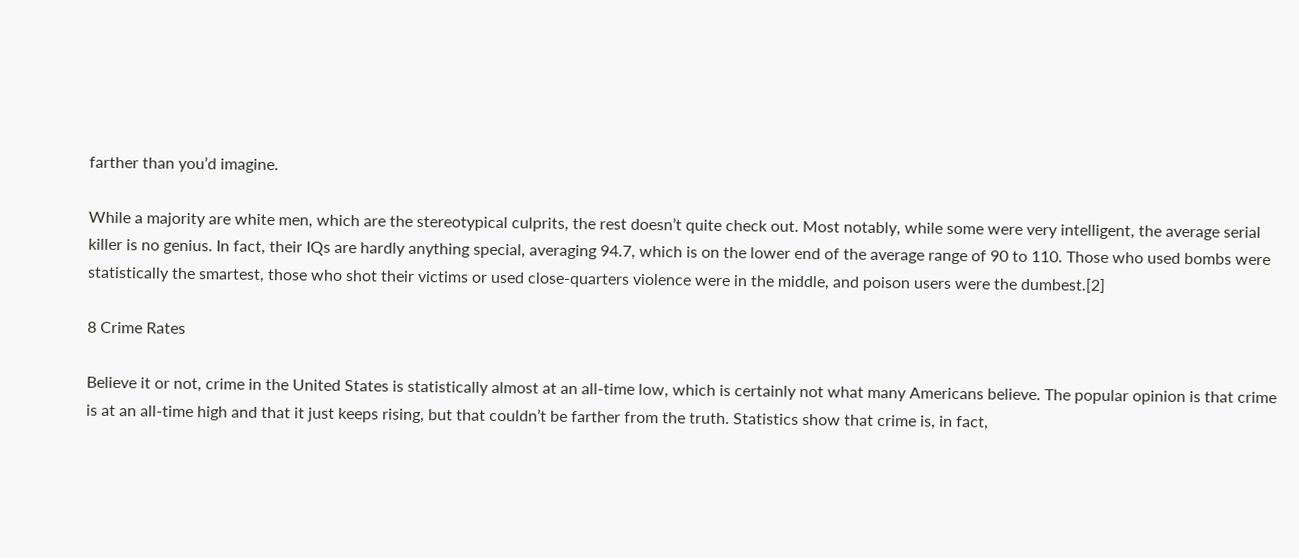farther than you’d imagine.

While a majority are white men, which are the stereotypical culprits, the rest doesn’t quite check out. Most notably, while some were very intelligent, the average serial killer is no genius. In fact, their IQs are hardly anything special, averaging 94.7, which is on the lower end of the average range of 90 to 110. Those who used bombs were statistically the smartest, those who shot their victims or used close-quarters violence were in the middle, and poison users were the dumbest.[2]

8 Crime Rates

Believe it or not, crime in the United States is statistically almost at an all-time low, which is certainly not what many Americans believe. The popular opinion is that crime is at an all-time high and that it just keeps rising, but that couldn’t be farther from the truth. Statistics show that crime is, in fact,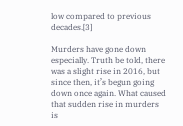low compared to previous decades.[3]

Murders have gone down especially. Truth be told, there was a slight rise in 2016, but since then, it’s begun going down once again. What caused that sudden rise in murders is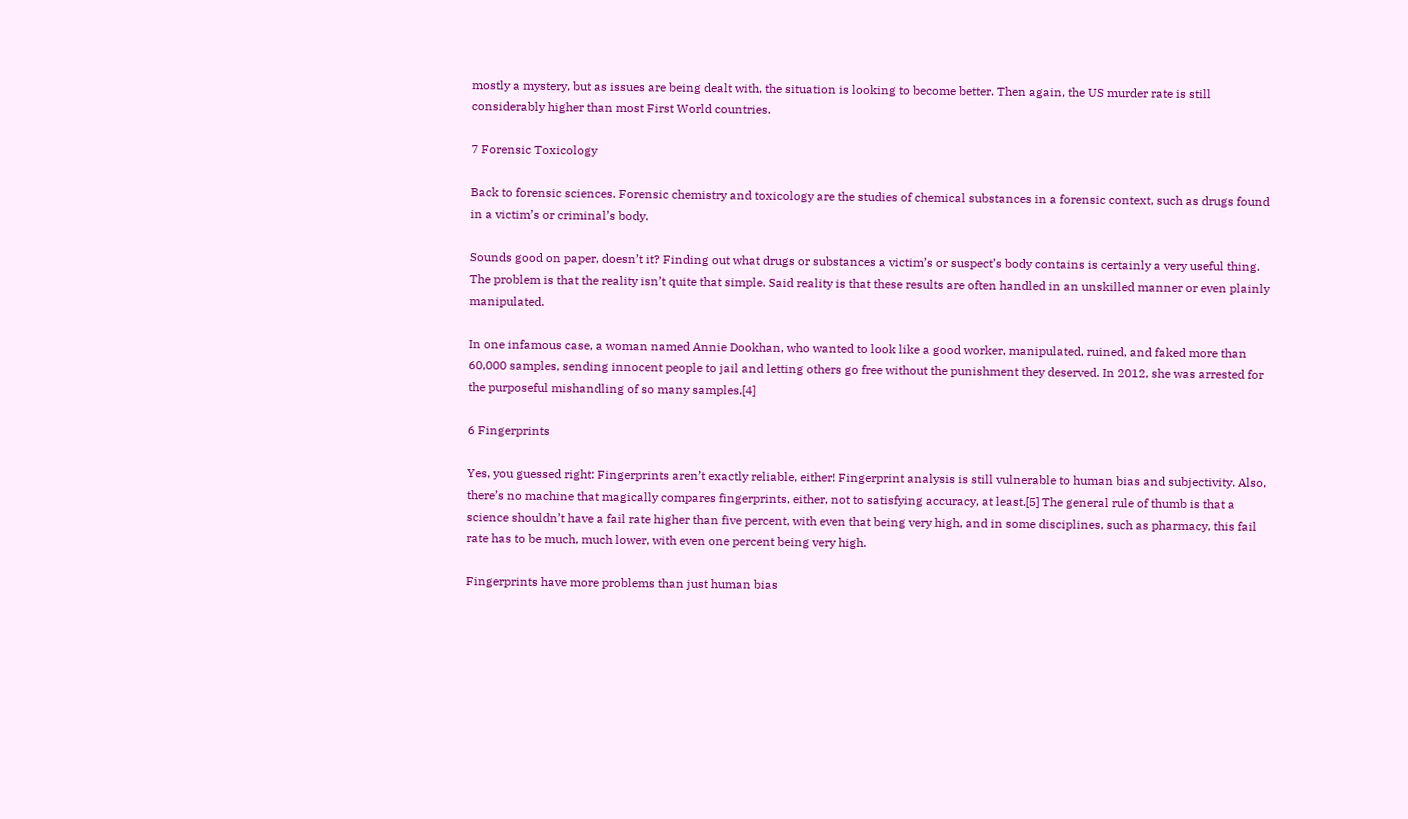mostly a mystery, but as issues are being dealt with, the situation is looking to become better. Then again, the US murder rate is still considerably higher than most First World countries.

7 Forensic Toxicology

Back to forensic sciences. Forensic chemistry and toxicology are the studies of chemical substances in a forensic context, such as drugs found in a victim’s or criminal’s body.

Sounds good on paper, doesn’t it? Finding out what drugs or substances a victim’s or suspect’s body contains is certainly a very useful thing. The problem is that the reality isn’t quite that simple. Said reality is that these results are often handled in an unskilled manner or even plainly manipulated.

In one infamous case, a woman named Annie Dookhan, who wanted to look like a good worker, manipulated, ruined, and faked more than 60,000 samples, sending innocent people to jail and letting others go free without the punishment they deserved. In 2012, she was arrested for the purposeful mishandling of so many samples.[4]

6 Fingerprints

Yes, you guessed right: Fingerprints aren’t exactly reliable, either! Fingerprint analysis is still vulnerable to human bias and subjectivity. Also, there’s no machine that magically compares fingerprints, either, not to satisfying accuracy, at least.[5] The general rule of thumb is that a science shouldn’t have a fail rate higher than five percent, with even that being very high, and in some disciplines, such as pharmacy, this fail rate has to be much, much lower, with even one percent being very high.

Fingerprints have more problems than just human bias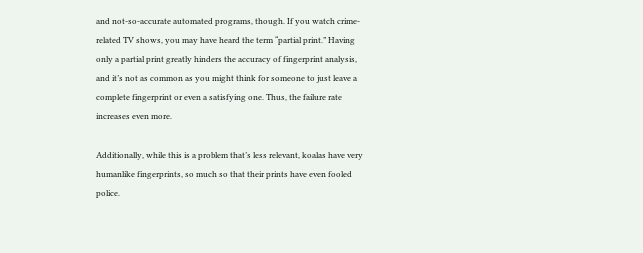and not-so-accurate automated programs, though. If you watch crime-related TV shows, you may have heard the term “partial print.” Having only a partial print greatly hinders the accuracy of fingerprint analysis, and it’s not as common as you might think for someone to just leave a complete fingerprint or even a satisfying one. Thus, the failure rate increases even more.

Additionally, while this is a problem that’s less relevant, koalas have very humanlike fingerprints, so much so that their prints have even fooled police.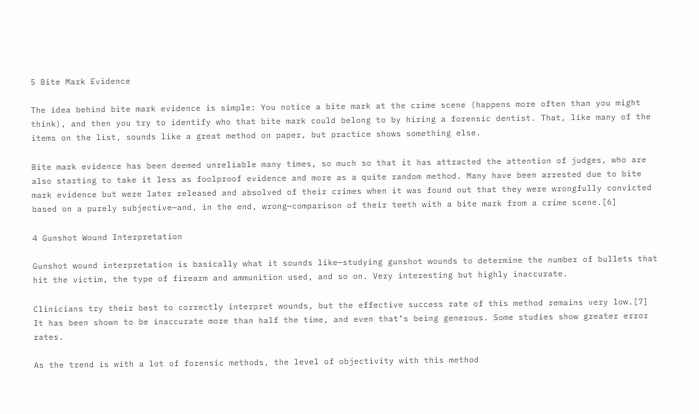5 Bite Mark Evidence

The idea behind bite mark evidence is simple: You notice a bite mark at the crime scene (happens more often than you might think), and then you try to identify who that bite mark could belong to by hiring a forensic dentist. That, like many of the items on the list, sounds like a great method on paper, but practice shows something else.

Bite mark evidence has been deemed unreliable many times, so much so that it has attracted the attention of judges, who are also starting to take it less as foolproof evidence and more as a quite random method. Many have been arrested due to bite mark evidence but were later released and absolved of their crimes when it was found out that they were wrongfully convicted based on a purely subjective—and, in the end, wrong—comparison of their teeth with a bite mark from a crime scene.[6]

4 Gunshot Wound Interpretation

Gunshot wound interpretation is basically what it sounds like—studying gunshot wounds to determine the number of bullets that hit the victim, the type of firearm and ammunition used, and so on. Very interesting but highly inaccurate.

Clinicians try their best to correctly interpret wounds, but the effective success rate of this method remains very low.[7] It has been shown to be inaccurate more than half the time, and even that’s being generous. Some studies show greater error rates.

As the trend is with a lot of forensic methods, the level of objectivity with this method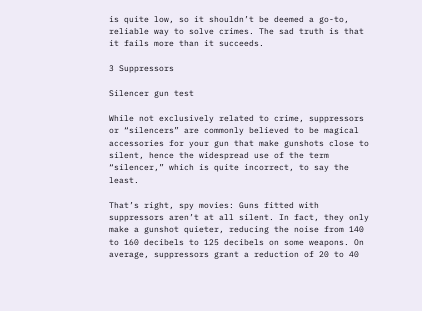is quite low, so it shouldn’t be deemed a go-to, reliable way to solve crimes. The sad truth is that it fails more than it succeeds.

3 Suppressors

Silencer gun test

While not exclusively related to crime, suppressors or “silencers” are commonly believed to be magical accessories for your gun that make gunshots close to silent, hence the widespread use of the term “silencer,” which is quite incorrect, to say the least.

That’s right, spy movies: Guns fitted with suppressors aren’t at all silent. In fact, they only make a gunshot quieter, reducing the noise from 140 to 160 decibels to 125 decibels on some weapons. On average, suppressors grant a reduction of 20 to 40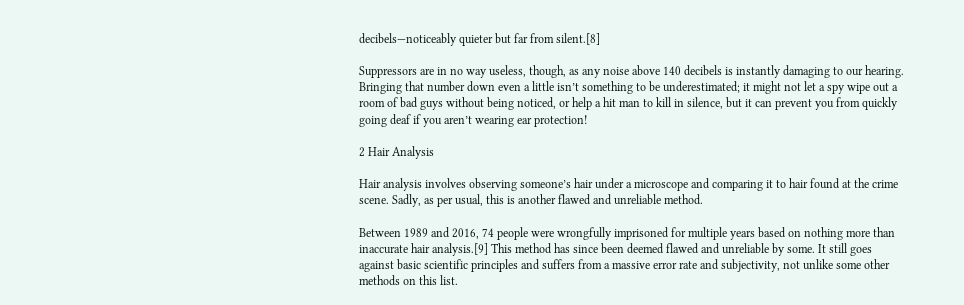decibels—noticeably quieter but far from silent.[8]

Suppressors are in no way useless, though, as any noise above 140 decibels is instantly damaging to our hearing. Bringing that number down even a little isn’t something to be underestimated; it might not let a spy wipe out a room of bad guys without being noticed, or help a hit man to kill in silence, but it can prevent you from quickly going deaf if you aren’t wearing ear protection!

2 Hair Analysis

Hair analysis involves observing someone’s hair under a microscope and comparing it to hair found at the crime scene. Sadly, as per usual, this is another flawed and unreliable method.

Between 1989 and 2016, 74 people were wrongfully imprisoned for multiple years based on nothing more than inaccurate hair analysis.[9] This method has since been deemed flawed and unreliable by some. It still goes against basic scientific principles and suffers from a massive error rate and subjectivity, not unlike some other methods on this list.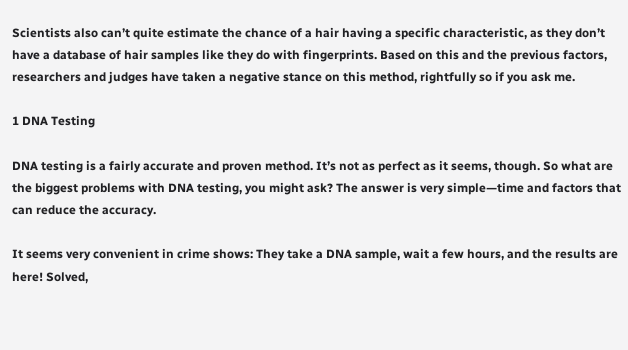Scientists also can’t quite estimate the chance of a hair having a specific characteristic, as they don’t have a database of hair samples like they do with fingerprints. Based on this and the previous factors, researchers and judges have taken a negative stance on this method, rightfully so if you ask me.

1 DNA Testing

DNA testing is a fairly accurate and proven method. It’s not as perfect as it seems, though. So what are the biggest problems with DNA testing, you might ask? The answer is very simple—time and factors that can reduce the accuracy.

It seems very convenient in crime shows: They take a DNA sample, wait a few hours, and the results are here! Solved,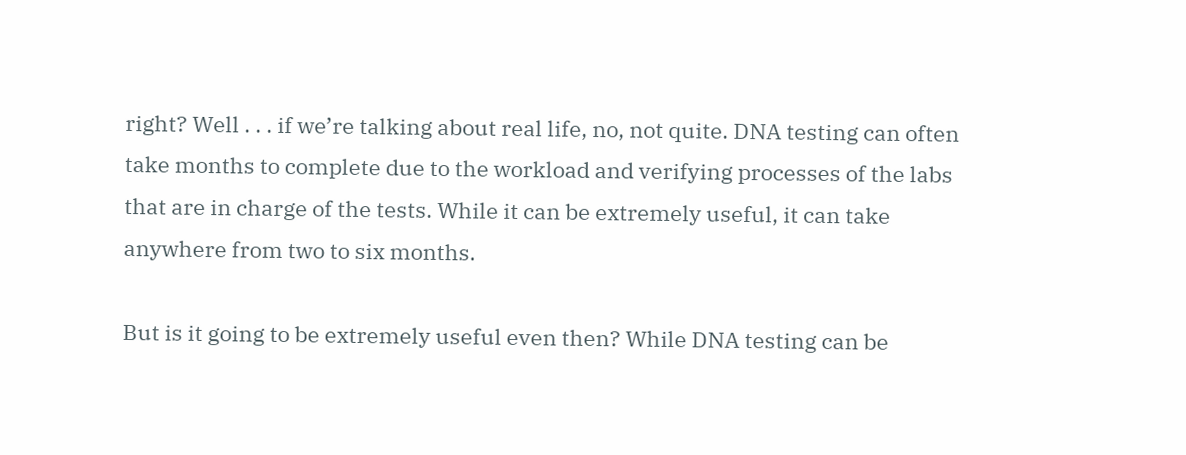right? Well . . . if we’re talking about real life, no, not quite. DNA testing can often take months to complete due to the workload and verifying processes of the labs that are in charge of the tests. While it can be extremely useful, it can take anywhere from two to six months.

But is it going to be extremely useful even then? While DNA testing can be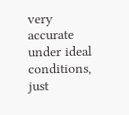very accurate under ideal conditions, just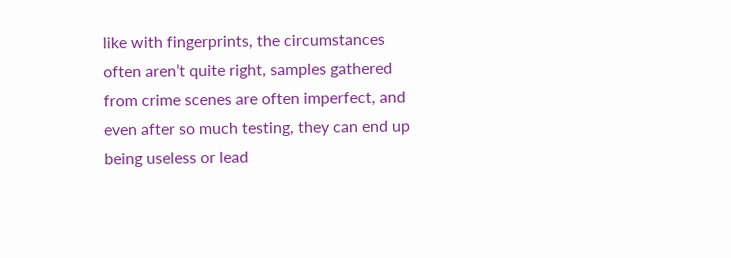like with fingerprints, the circumstances often aren’t quite right, samples gathered from crime scenes are often imperfect, and even after so much testing, they can end up being useless or lead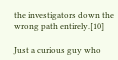the investigators down the wrong path entirely.[10]

Just a curious guy who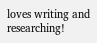loves writing and researching!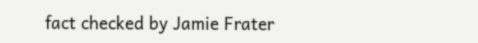fact checked by Jamie Frater